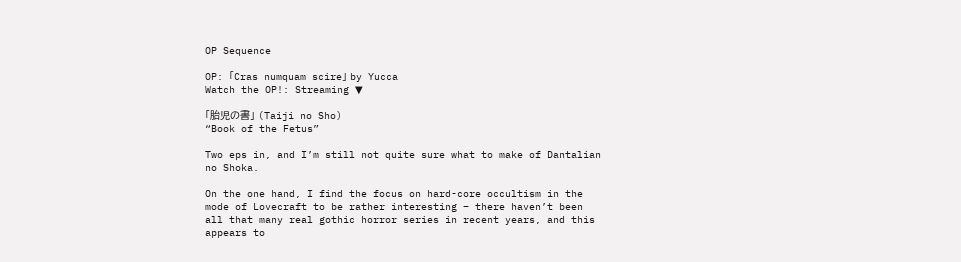OP Sequence

OP: 「Cras numquam scire」 by Yucca
Watch the OP!: Streaming ▼

「胎児の書」 (Taiji no Sho)
“Book of the Fetus”

Two eps in, and I’m still not quite sure what to make of Dantalian no Shoka.

On the one hand, I find the focus on hard-core occultism in the mode of Lovecraft to be rather interesting – there haven’t been all that many real gothic horror series in recent years, and this appears to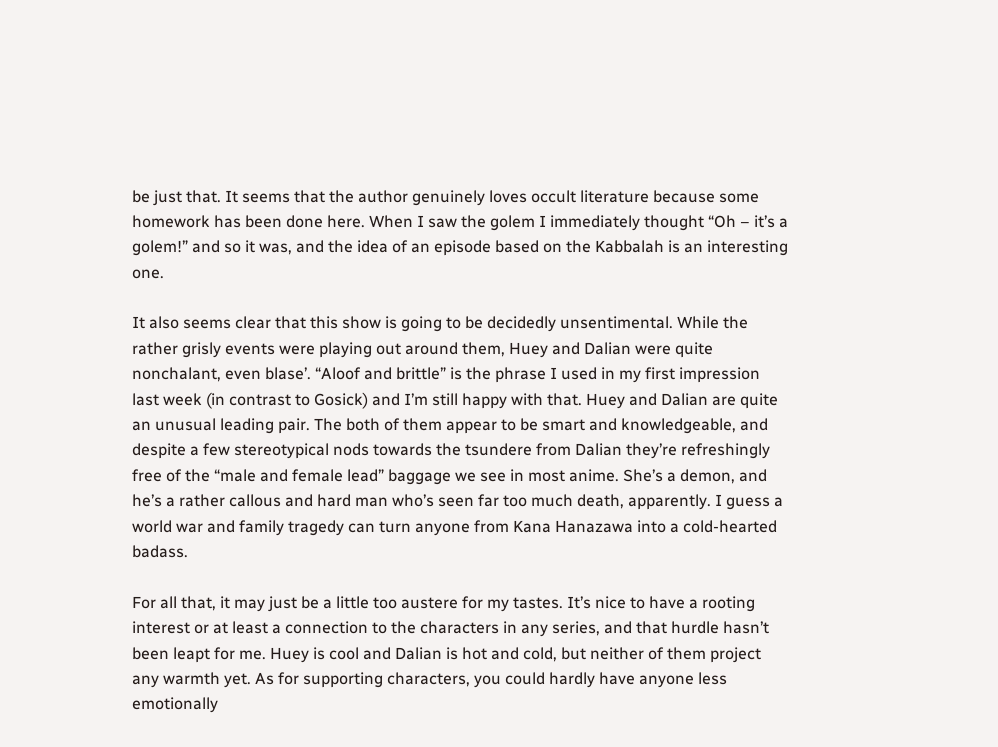be just that. It seems that the author genuinely loves occult literature because some homework has been done here. When I saw the golem I immediately thought “Oh – it’s a golem!” and so it was, and the idea of an episode based on the Kabbalah is an interesting one.

It also seems clear that this show is going to be decidedly unsentimental. While the rather grisly events were playing out around them, Huey and Dalian were quite nonchalant, even blase’. “Aloof and brittle” is the phrase I used in my first impression last week (in contrast to Gosick) and I’m still happy with that. Huey and Dalian are quite an unusual leading pair. The both of them appear to be smart and knowledgeable, and despite a few stereotypical nods towards the tsundere from Dalian they’re refreshingly free of the “male and female lead” baggage we see in most anime. She’s a demon, and he’s a rather callous and hard man who’s seen far too much death, apparently. I guess a world war and family tragedy can turn anyone from Kana Hanazawa into a cold-hearted badass.

For all that, it may just be a little too austere for my tastes. It’s nice to have a rooting interest or at least a connection to the characters in any series, and that hurdle hasn’t been leapt for me. Huey is cool and Dalian is hot and cold, but neither of them project any warmth yet. As for supporting characters, you could hardly have anyone less emotionally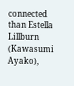connected than Estella Lillburn (Kawasumi Ayako),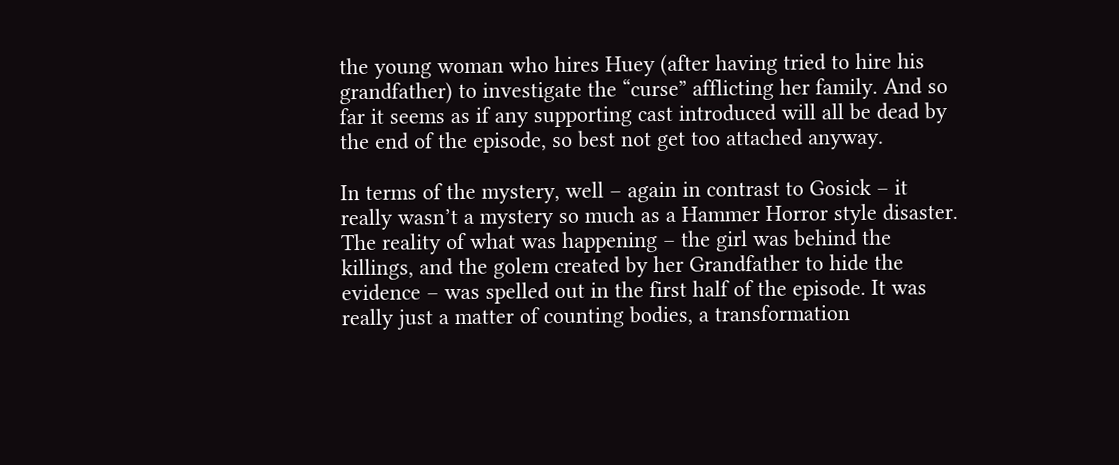the young woman who hires Huey (after having tried to hire his grandfather) to investigate the “curse” afflicting her family. And so far it seems as if any supporting cast introduced will all be dead by the end of the episode, so best not get too attached anyway.

In terms of the mystery, well – again in contrast to Gosick – it really wasn’t a mystery so much as a Hammer Horror style disaster. The reality of what was happening – the girl was behind the killings, and the golem created by her Grandfather to hide the evidence – was spelled out in the first half of the episode. It was really just a matter of counting bodies, a transformation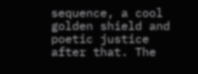sequence, a cool golden shield and poetic justice after that. The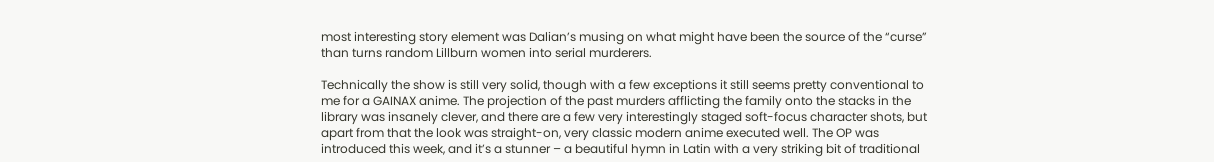most interesting story element was Dalian’s musing on what might have been the source of the “curse” than turns random Lillburn women into serial murderers.

Technically the show is still very solid, though with a few exceptions it still seems pretty conventional to me for a GAINAX anime. The projection of the past murders afflicting the family onto the stacks in the library was insanely clever, and there are a few very interestingly staged soft-focus character shots, but apart from that the look was straight-on, very classic modern anime executed well. The OP was introduced this week, and it’s a stunner – a beautiful hymn in Latin with a very striking bit of traditional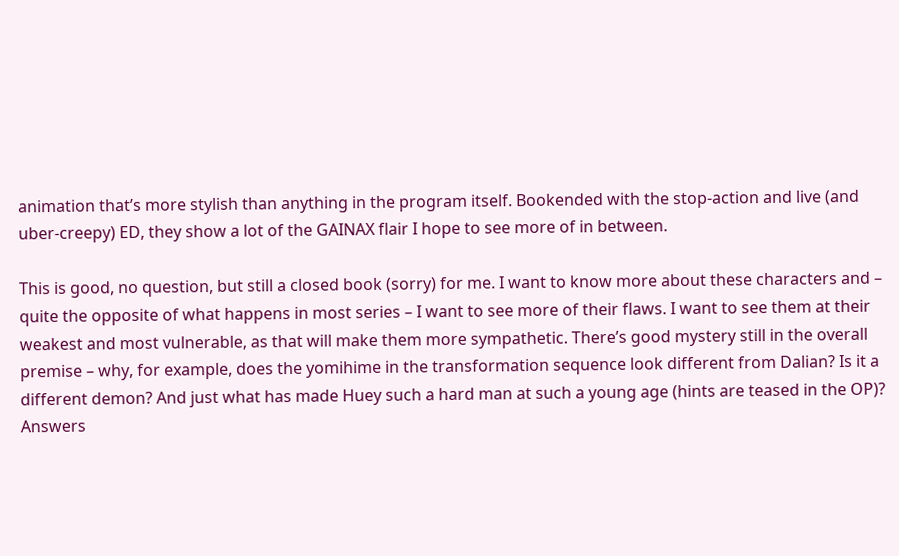animation that’s more stylish than anything in the program itself. Bookended with the stop-action and live (and uber-creepy) ED, they show a lot of the GAINAX flair I hope to see more of in between.

This is good, no question, but still a closed book (sorry) for me. I want to know more about these characters and – quite the opposite of what happens in most series – I want to see more of their flaws. I want to see them at their weakest and most vulnerable, as that will make them more sympathetic. There’s good mystery still in the overall premise – why, for example, does the yomihime in the transformation sequence look different from Dalian? Is it a different demon? And just what has made Huey such a hard man at such a young age (hints are teased in the OP)? Answers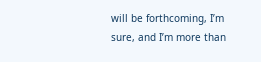will be forthcoming, I’m sure, and I’m more than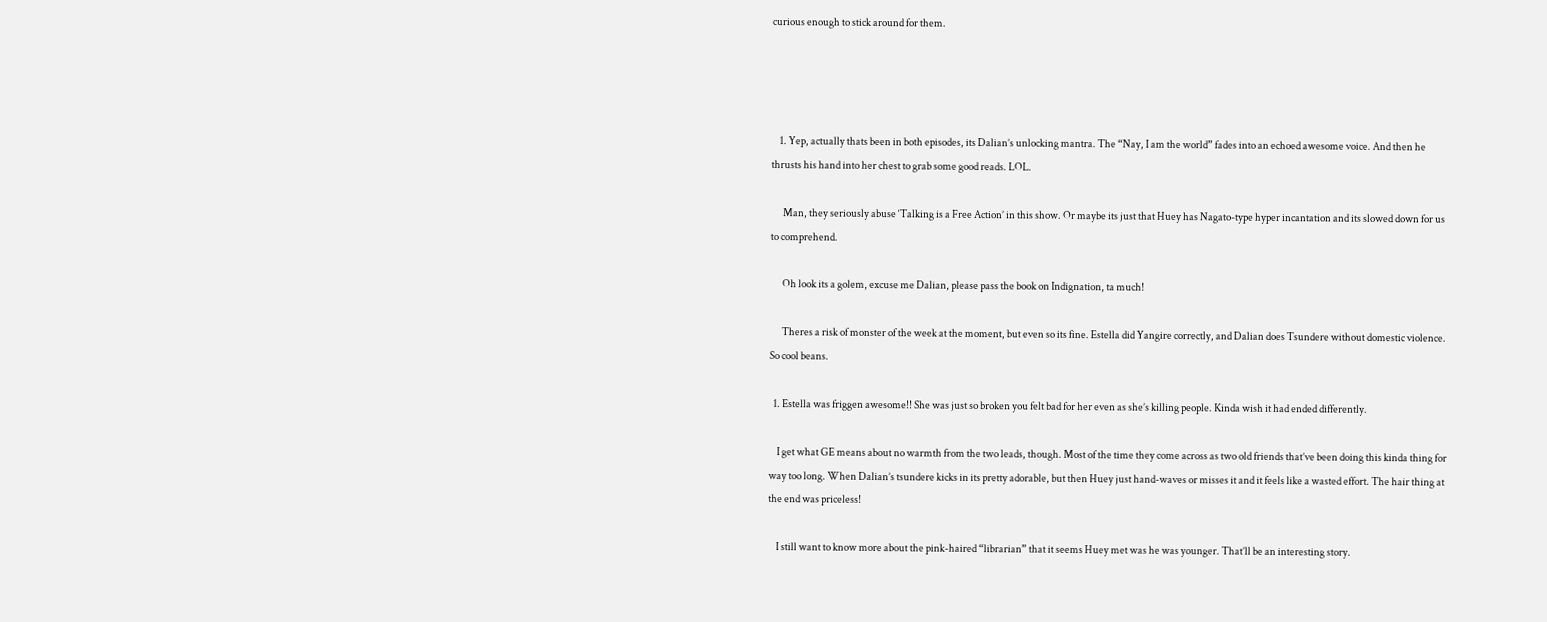curious enough to stick around for them.




    1. Yep, actually thats been in both episodes, its Dalian’s unlocking mantra. The “Nay, I am the world” fades into an echoed awesome voice. And then he thrusts his hand into her chest to grab some good reads. LOL.

      Man, they seriously abuse ‘Talking is a Free Action’ in this show. Or maybe its just that Huey has Nagato-type hyper incantation and its slowed down for us to comprehend.

      Oh look its a golem, excuse me Dalian, please pass the book on Indignation, ta much!

      Theres a risk of monster of the week at the moment, but even so its fine. Estella did Yangire correctly, and Dalian does Tsundere without domestic violence. So cool beans.

  1. Estella was friggen awesome!! She was just so broken you felt bad for her even as she’s killing people. Kinda wish it had ended differently.

    I get what GE means about no warmth from the two leads, though. Most of the time they come across as two old friends that’ve been doing this kinda thing for way too long. When Dalian’s tsundere kicks in its pretty adorable, but then Huey just hand-waves or misses it and it feels like a wasted effort. The hair thing at the end was priceless!

    I still want to know more about the pink-haired “librarian” that it seems Huey met was he was younger. That’ll be an interesting story.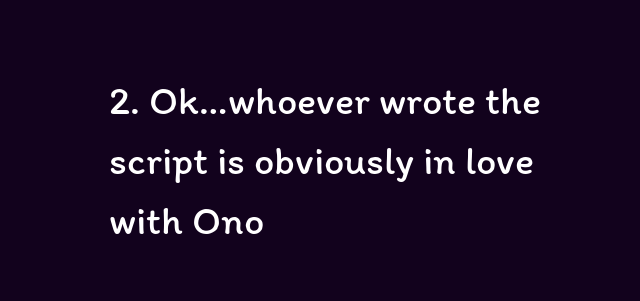2. Ok…whoever wrote the script is obviously in love with Ono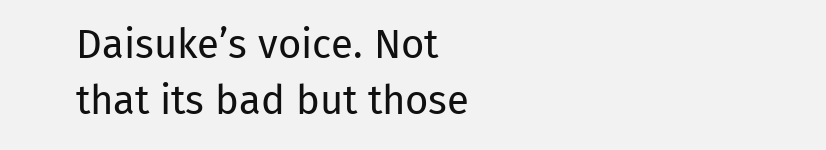Daisuke’s voice. Not that its bad but those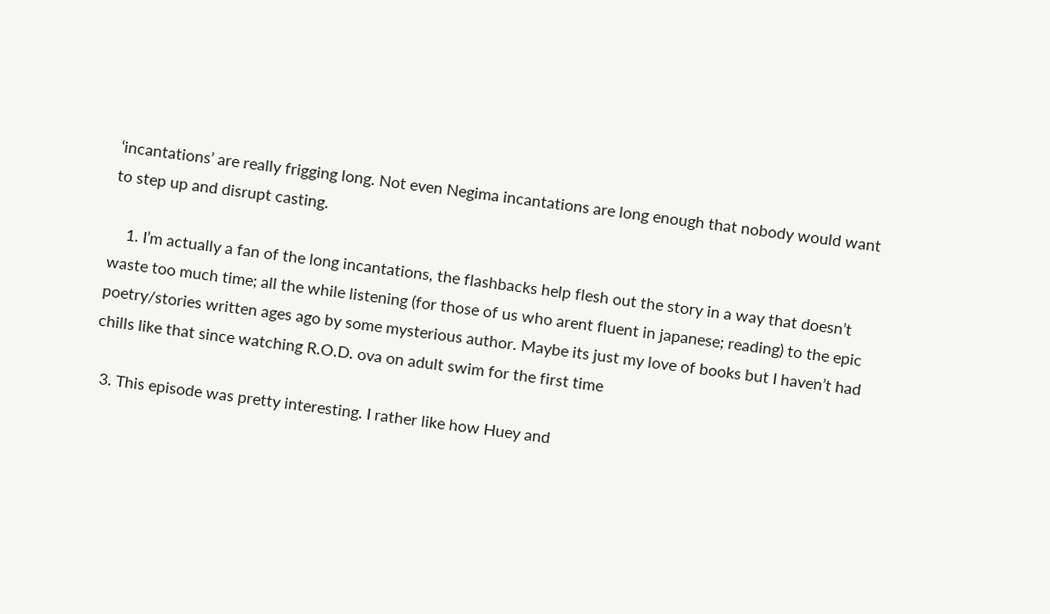‘incantations’ are really frigging long. Not even Negima incantations are long enough that nobody would want to step up and disrupt casting.

    1. I’m actually a fan of the long incantations, the flashbacks help flesh out the story in a way that doesn’t waste too much time; all the while listening (for those of us who arent fluent in japanese; reading) to the epic poetry/stories written ages ago by some mysterious author. Maybe its just my love of books but I haven’t had chills like that since watching R.O.D. ova on adult swim for the first time

  3. This episode was pretty interesting. I rather like how Huey and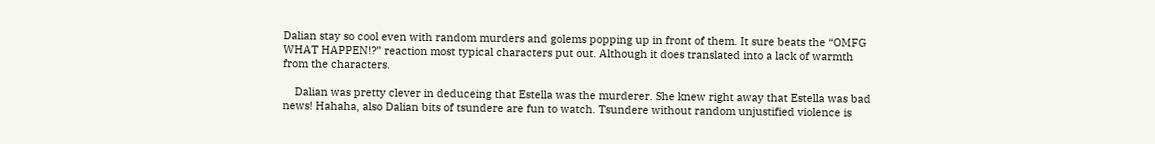Dalian stay so cool even with random murders and golems popping up in front of them. It sure beats the “OMFG WHAT HAPPEN!?” reaction most typical characters put out. Although it does translated into a lack of warmth from the characters.

    Dalian was pretty clever in deduceing that Estella was the murderer. She knew right away that Estella was bad news! Hahaha, also Dalian bits of tsundere are fun to watch. Tsundere without random unjustified violence is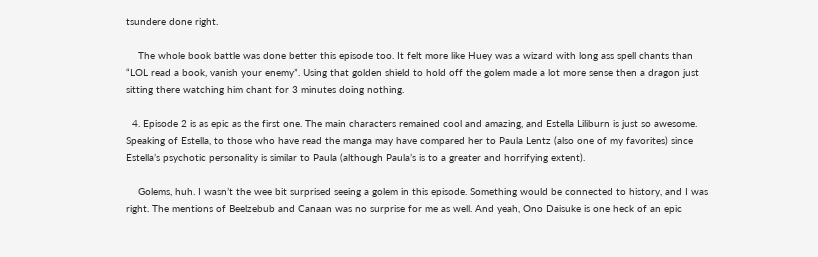tsundere done right.

    The whole book battle was done better this episode too. It felt more like Huey was a wizard with long ass spell chants than “LOL read a book, vanish your enemy”. Using that golden shield to hold off the golem made a lot more sense then a dragon just sitting there watching him chant for 3 minutes doing nothing.

  4. Episode 2 is as epic as the first one. The main characters remained cool and amazing, and Estella Liliburn is just so awesome. Speaking of Estella, to those who have read the manga may have compared her to Paula Lentz (also one of my favorites) since Estella’s psychotic personality is similar to Paula (although Paula’s is to a greater and horrifying extent).

    Golems, huh. I wasn’t the wee bit surprised seeing a golem in this episode. Something would be connected to history, and I was right. The mentions of Beelzebub and Canaan was no surprise for me as well. And yeah, Ono Daisuke is one heck of an epic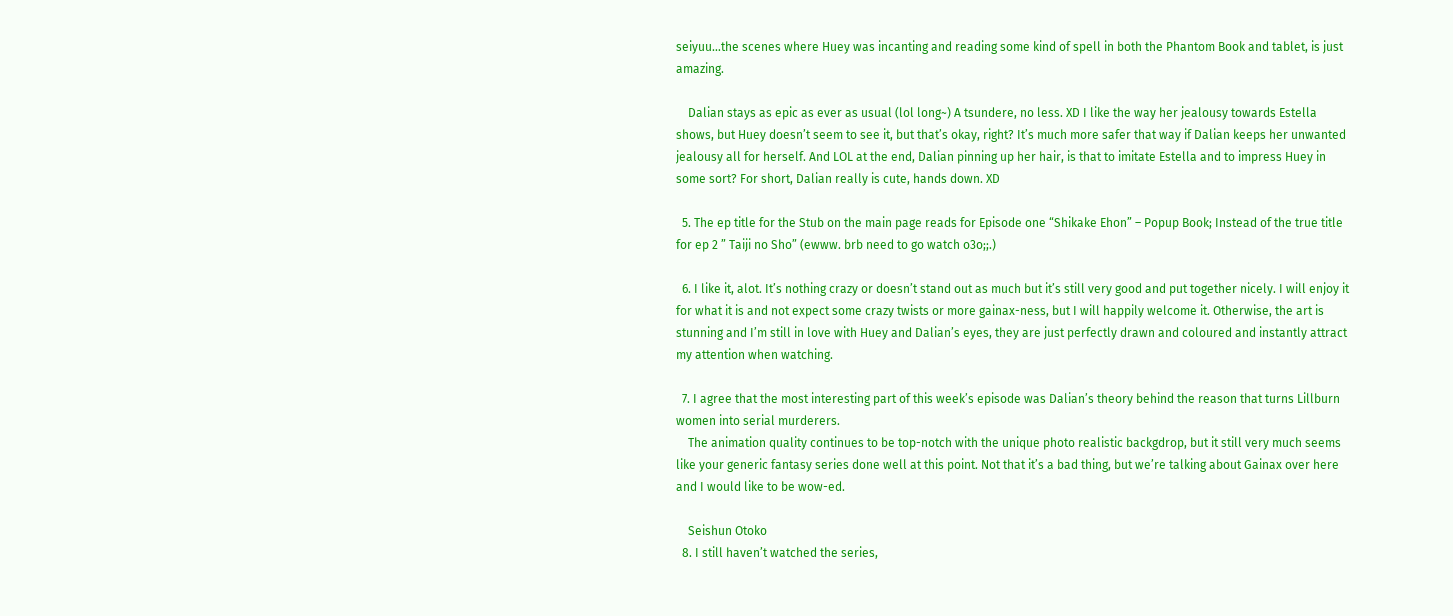seiyuu…the scenes where Huey was incanting and reading some kind of spell in both the Phantom Book and tablet, is just amazing.

    Dalian stays as epic as ever as usual (lol long~) A tsundere, no less. XD I like the way her jealousy towards Estella shows, but Huey doesn’t seem to see it, but that’s okay, right? It’s much more safer that way if Dalian keeps her unwanted jealousy all for herself. And LOL at the end, Dalian pinning up her hair, is that to imitate Estella and to impress Huey in some sort? For short, Dalian really is cute, hands down. XD

  5. The ep title for the Stub on the main page reads for Episode one “Shikake Ehon” – Popup Book; Instead of the true title for ep 2 ” Taiji no Sho” (ewww. brb need to go watch o3o;;.)

  6. I like it, alot. It’s nothing crazy or doesn’t stand out as much but it’s still very good and put together nicely. I will enjoy it for what it is and not expect some crazy twists or more gainax-ness, but I will happily welcome it. Otherwise, the art is stunning and I’m still in love with Huey and Dalian’s eyes, they are just perfectly drawn and coloured and instantly attract my attention when watching.

  7. I agree that the most interesting part of this week’s episode was Dalian’s theory behind the reason that turns Lillburn women into serial murderers.
    The animation quality continues to be top-notch with the unique photo realistic backgdrop, but it still very much seems like your generic fantasy series done well at this point. Not that it’s a bad thing, but we’re talking about Gainax over here and I would like to be wow-ed.

    Seishun Otoko
  8. I still haven’t watched the series,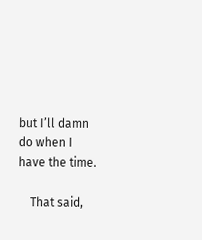but I’ll damn do when I have the time.

    That said,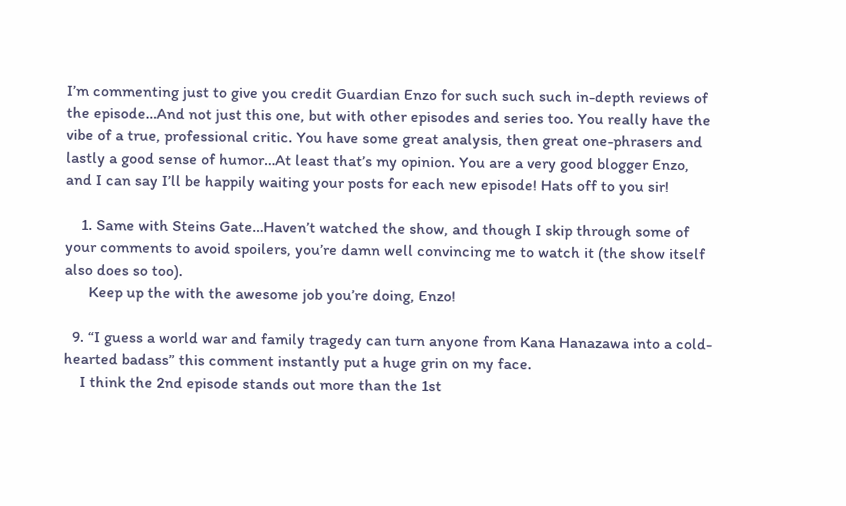I’m commenting just to give you credit Guardian Enzo for such such such in-depth reviews of the episode…And not just this one, but with other episodes and series too. You really have the vibe of a true, professional critic. You have some great analysis, then great one-phrasers and lastly a good sense of humor…At least that’s my opinion. You are a very good blogger Enzo, and I can say I’ll be happily waiting your posts for each new episode! Hats off to you sir!

    1. Same with Steins Gate…Haven’t watched the show, and though I skip through some of your comments to avoid spoilers, you’re damn well convincing me to watch it (the show itself also does so too).
      Keep up the with the awesome job you’re doing, Enzo!

  9. “I guess a world war and family tragedy can turn anyone from Kana Hanazawa into a cold-hearted badass” this comment instantly put a huge grin on my face.
    I think the 2nd episode stands out more than the 1st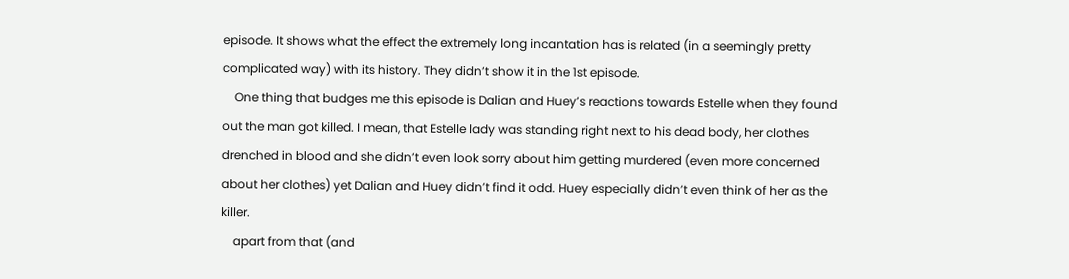episode. It shows what the effect the extremely long incantation has is related (in a seemingly pretty complicated way) with its history. They didn’t show it in the 1st episode.
    One thing that budges me this episode is Dalian and Huey’s reactions towards Estelle when they found out the man got killed. I mean, that Estelle lady was standing right next to his dead body, her clothes drenched in blood and she didn’t even look sorry about him getting murdered (even more concerned about her clothes) yet Dalian and Huey didn’t find it odd. Huey especially didn’t even think of her as the killer.
    apart from that (and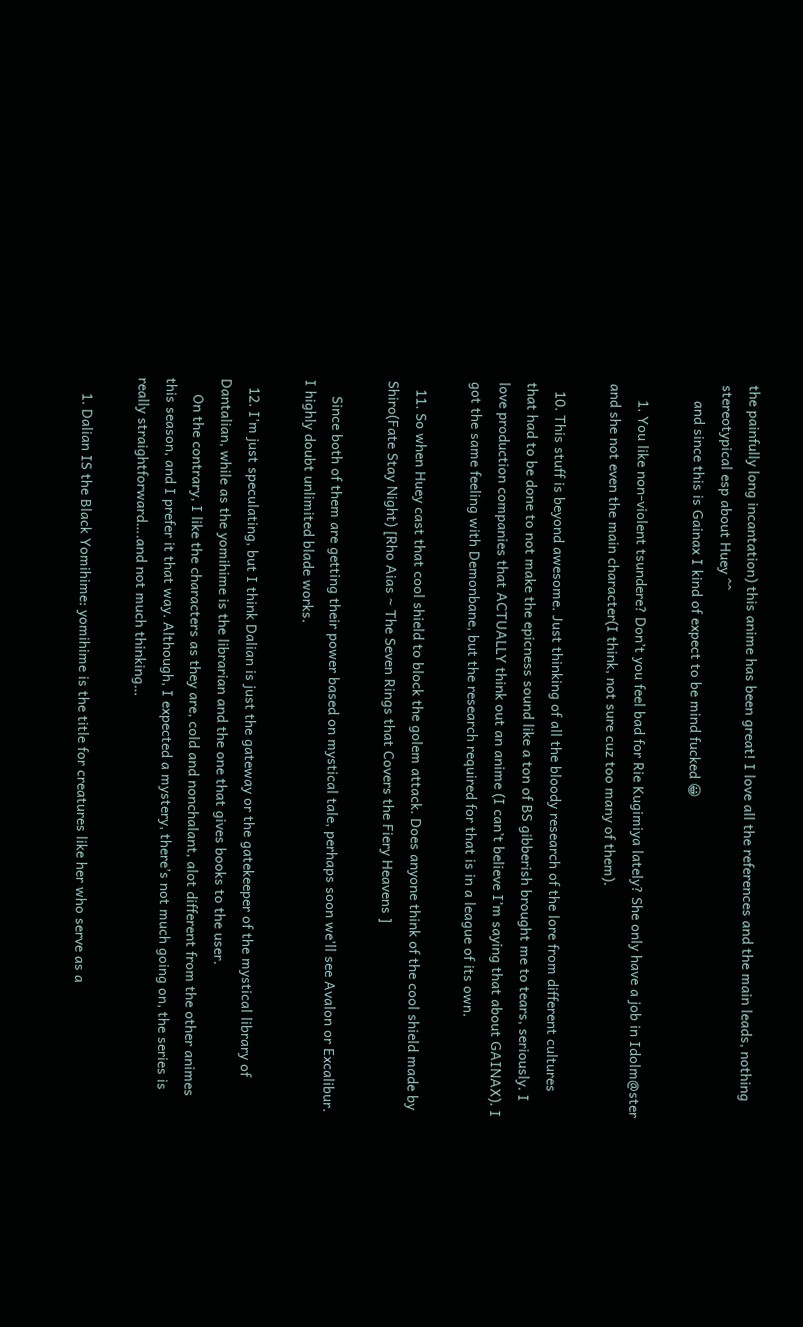the painfully long incantation) this anime has been great! I love all the references and the main leads, nothing stereotypical esp about Huey ^^
    and since this is Gainax I kind of expect to be mind fucked 😀

    1. You like non-violent tsundere? Don’t you feel bad for Rie Kugimiya lately? She only have a job in Idolm@ster and she not even the main character(I think, not sure cuz too many of them).

  10. This stuff is beyond awesome. Just thinking of all the bloody research of the lore from different cultures that had to be done to not make the epicness sound like a ton of BS gibberish brought me to tears, seriously. I love production companies that ACTUALLY think out an anime (I can’t believe I’m saying that about GAINAX). I got the same feeling with Demonbane, but the research required for that is in a league of its own.

  11. So when Huey cast that cool shield to block the golem attack. Does anyone think of the cool shield made by Shiro(Fate Stay Night) [Rho Aias ~ The Seven Rings that Covers the Fiery Heavens ]

    Since both of them are getting their power based on mystical tale, perhaps soon we’ll see Avalon or Excalibur. I highly doubt unlimited blade works.

  12. I’m just speculating, but I think Dalian is just the gateway or the gatekeeper of the mystical library of Dantalian, while as the yomihime is the librarian and the one that gives books to the user.
    On the contrary, I like the characters as they are, cold and nonchalant, alot different from the other animes this season, and I prefer it that way. Although, I expected a mystery, there’s not much going on, the series is really straightforward….and not much thinking…

    1. Dalian IS the Black Yomihime: yomihime is the title for creatures like her who serve as a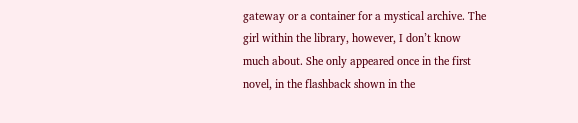gateway or a container for a mystical archive. The girl within the library, however, I don’t know much about. She only appeared once in the first novel, in the flashback shown in the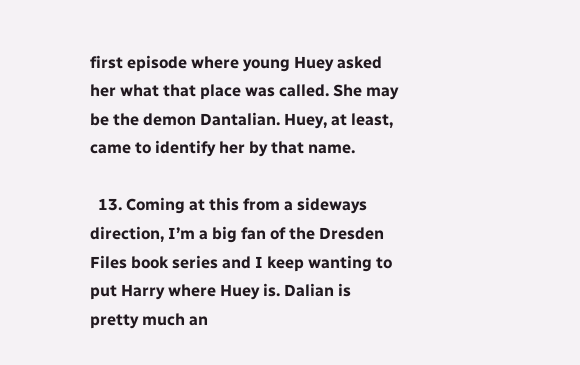first episode where young Huey asked her what that place was called. She may be the demon Dantalian. Huey, at least, came to identify her by that name.

  13. Coming at this from a sideways direction, I’m a big fan of the Dresden Files book series and I keep wanting to put Harry where Huey is. Dalian is pretty much an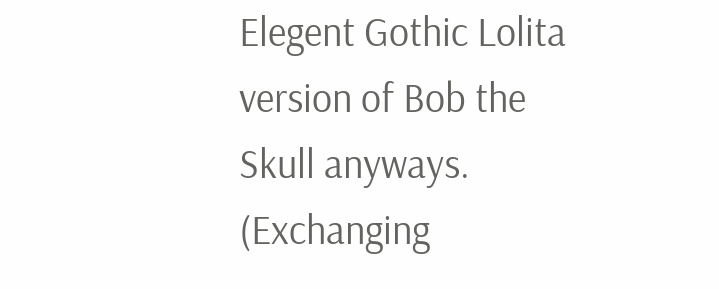Elegent Gothic Lolita version of Bob the Skull anyways. (Exchanging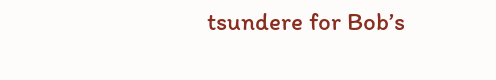tsundere for Bob’s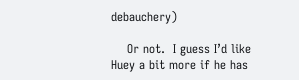debauchery)

    Or not.  I guess I’d like Huey a bit more if he has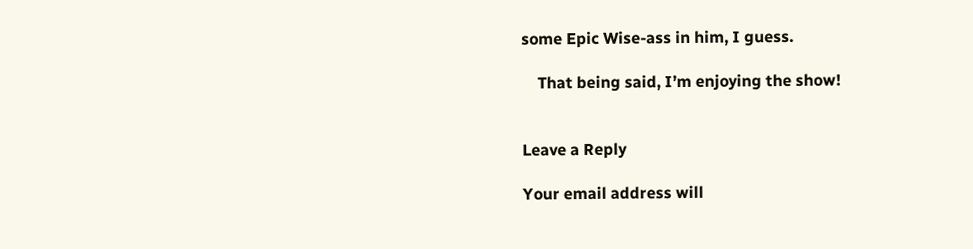some Epic Wise-ass in him, I guess.

    That being said, I’m enjoying the show!


Leave a Reply

Your email address will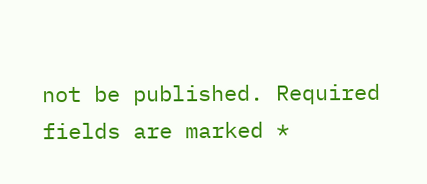not be published. Required fields are marked *